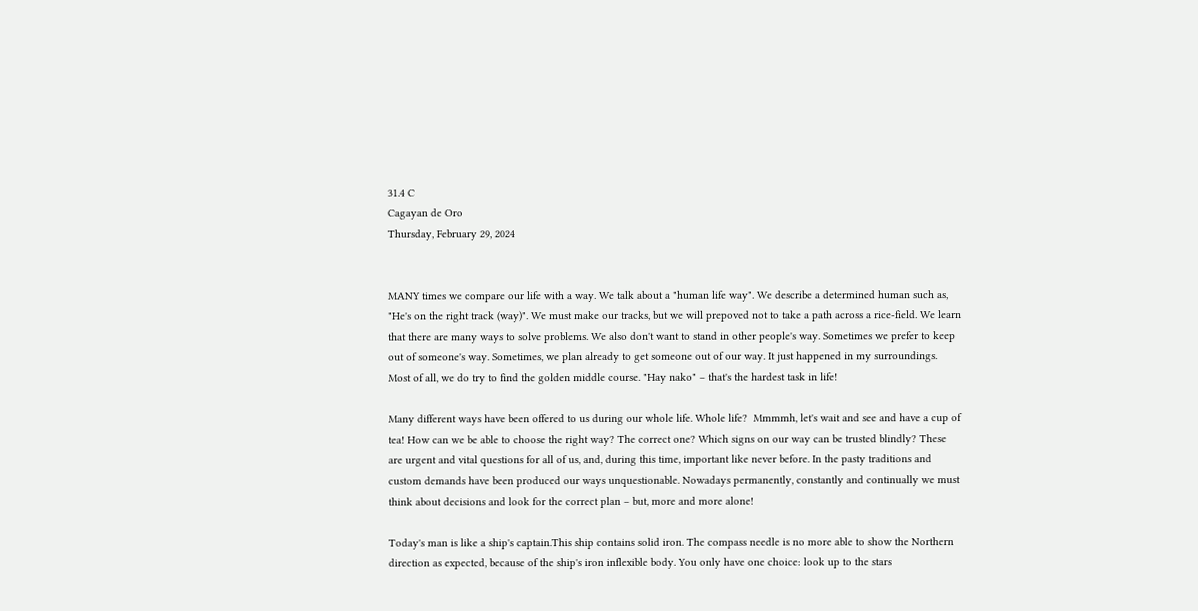31.4 C
Cagayan de Oro
Thursday, February 29, 2024


MANY times we compare our life with a way. We talk about a "human life way". We describe a determined human such as, "He's on the right track (way)". We must make our tracks, but we will prepoved not to take a path across a rice-field. We learn that there are many ways to solve problems. We also don't want to stand in other people's way. Sometimes we prefer to keep out of someone's way. Sometimes, we plan already to get someone out of our way. It just happened in my surroundings. Most of all, we do try to find the golden middle course. "Hay nako" – that's the hardest task in life!

Many different ways have been offered to us during our whole life. Whole life?  Mmmmh, let's wait and see and have a cup of tea! How can we be able to choose the right way? The correct one? Which signs on our way can be trusted blindly? These are urgent and vital questions for all of us, and, during this time, important like never before. In the pasty traditions and custom demands have been produced our ways unquestionable. Nowadays permanently, constantly and continually we must think about decisions and look for the correct plan – but, more and more alone!

Today's man is like a ship's captain.This ship contains solid iron. The compass needle is no more able to show the Northern direction as expected, because of the ship's iron inflexible body. You only have one choice: look up to the stars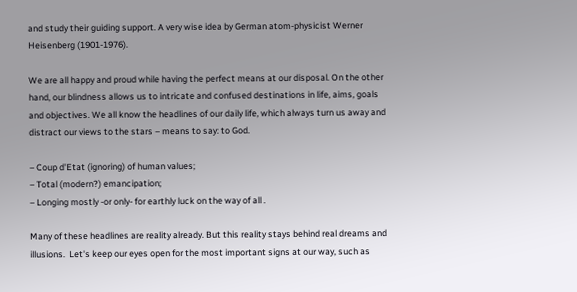and study their guiding support. A very wise idea by German atom-physicist Werner Heisenberg (1901-1976).

We are all happy and proud while having the perfect means at our disposal. On the other hand, our blindness allows us to intricate and confused destinations in life, aims, goals and objectives. We all know the headlines of our daily life, which always turn us away and distract our views to the stars – means to say: to God.

– Coup d'Etat (ignoring) of human values;
– Total (modern?) emancipation;
– Longing mostly -or only- for earthly luck on the way of all .

Many of these headlines are reality already. But this reality stays behind real dreams and illusions.  Let's keep our eyes open for the most important signs at our way, such as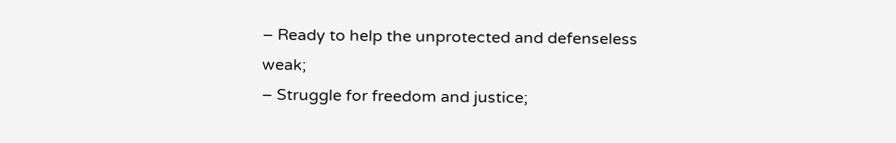– Ready to help the unprotected and defenseless weak;
– Struggle for freedom and justice;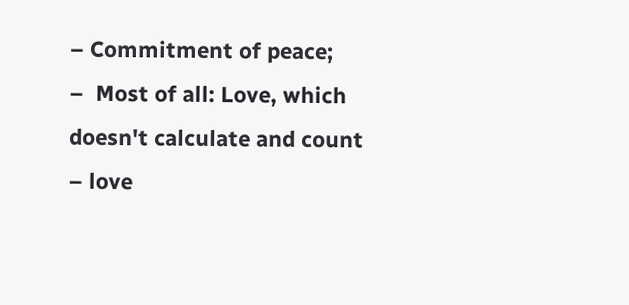– Commitment of peace;
–  Most of all: Love, which doesn't calculate and count – love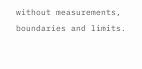without measurements, boundaries and limits.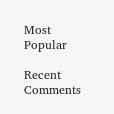Most Popular

Recent Comments